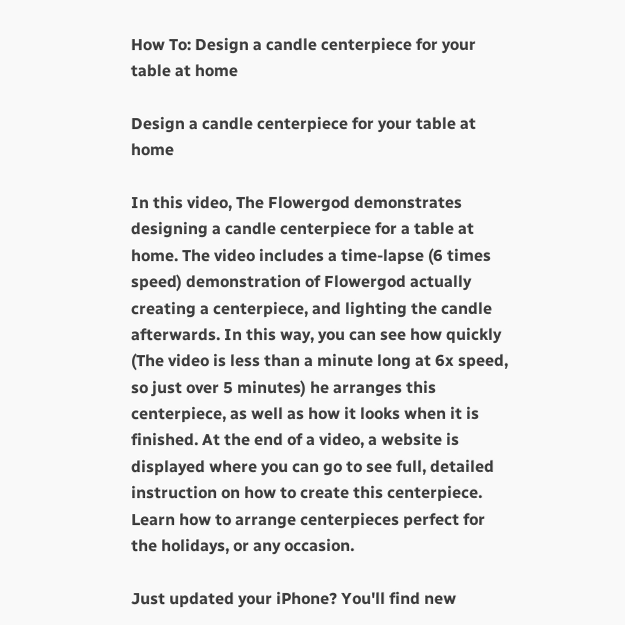How To: Design a candle centerpiece for your table at home

Design a candle centerpiece for your table at home

In this video, The Flowergod demonstrates designing a candle centerpiece for a table at home. The video includes a time-lapse (6 times speed) demonstration of Flowergod actually creating a centerpiece, and lighting the candle afterwards. In this way, you can see how quickly (The video is less than a minute long at 6x speed, so just over 5 minutes) he arranges this centerpiece, as well as how it looks when it is finished. At the end of a video, a website is displayed where you can go to see full, detailed instruction on how to create this centerpiece. Learn how to arrange centerpieces perfect for the holidays, or any occasion.

Just updated your iPhone? You'll find new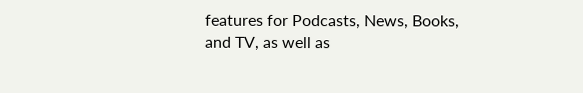features for Podcasts, News, Books, and TV, as well as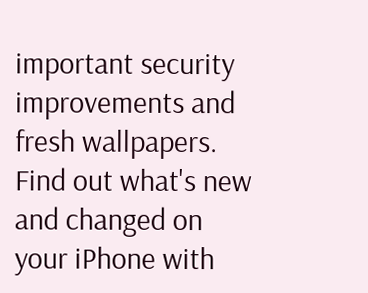important security improvements and fresh wallpapers. Find out what's new and changed on your iPhone with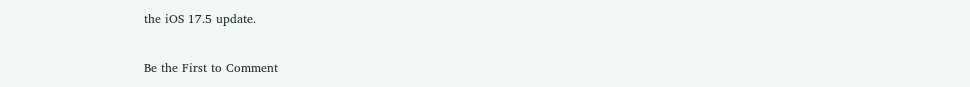the iOS 17.5 update.

Be the First to Comment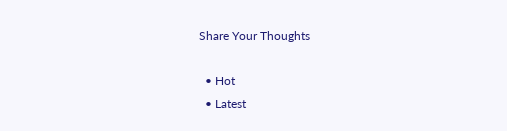Share Your Thoughts

  • Hot
  • Latest